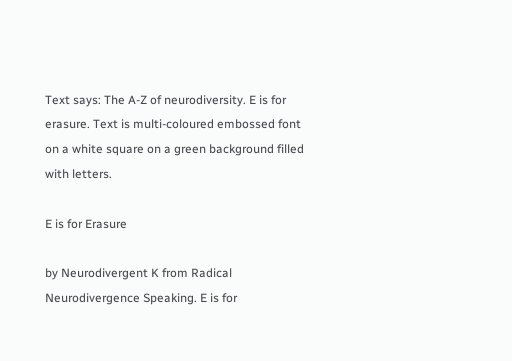Text says: The A-Z of neurodiversity. E is for erasure. Text is multi-coloured embossed font on a white square on a green background filled with letters.

E is for Erasure

by Neurodivergent K from Radical Neurodivergence Speaking. E is for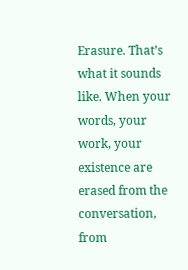Erasure. That’s what it sounds like. When your words, your work, your existence are erased from the conversation, from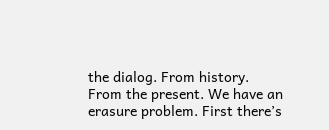the dialog. From history. From the present. We have an erasure problem. First there’s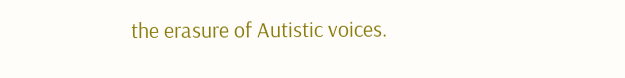the erasure of Autistic voices.